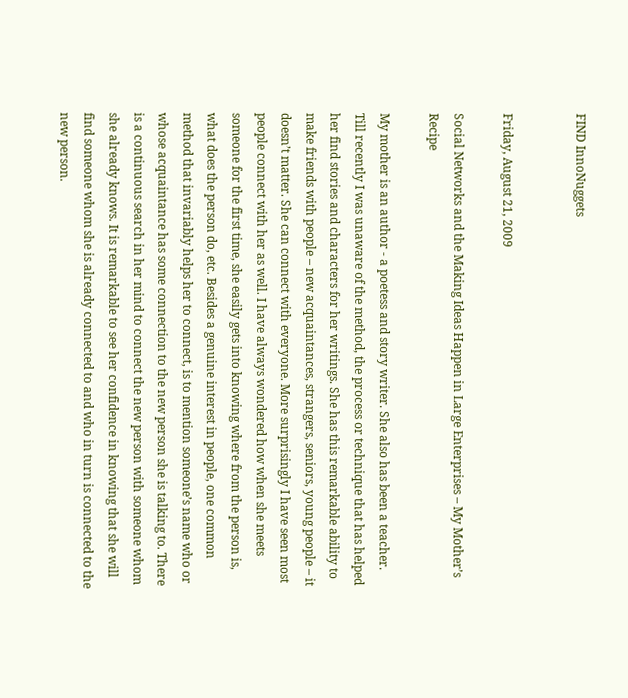FIND InnoNuggets


Friday, August 21, 2009

Social Networks and the Making Ideas Happen in Large Enterprises – My Mother’s Recipe

My mother is an author - a poetess and story writer. She also has been a teacher. Till recently I was unaware of the method, the process or technique that has helped her find stories and characters for her writings. She has this remarkable ability to make friends with people – new acquaintances, strangers, seniors, young people – it doesn’t matter. She can connect with everyone. More surprisingly I have seen most people connect with her as well. I have always wondered how when she meets someone for the first time, she easily gets into knowing where from the person is, what does the person do, etc. Besides a genuine interest in people, one common method that invariably helps her to connect, is to mention someone’s name who or whose acquaintance has some connection to the new person she is talking to. There is a continuous search in her mind to connect the new person with someone whom she already knows. It is remarkable to see her confidence in knowing that she will find someone whom she is already connected to and who in turn is connected to the new person.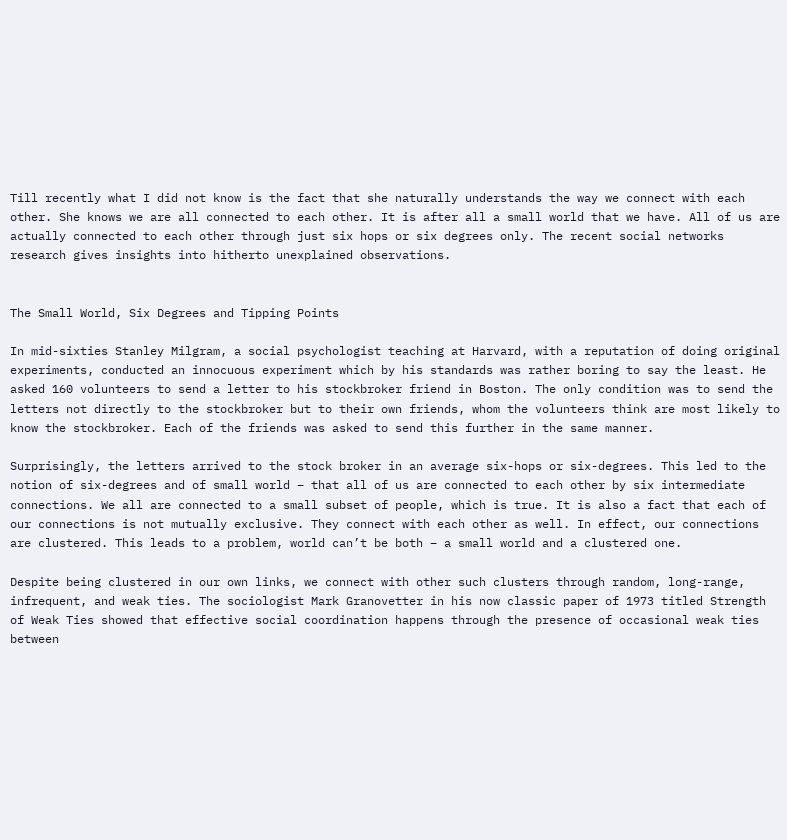Till recently what I did not know is the fact that she naturally understands the way we connect with each other. She knows we are all connected to each other. It is after all a small world that we have. All of us are actually connected to each other through just six hops or six degrees only. The recent social networks research gives insights into hitherto unexplained observations.


The Small World, Six Degrees and Tipping Points

In mid-sixties Stanley Milgram, a social psychologist teaching at Harvard, with a reputation of doing original experiments, conducted an innocuous experiment which by his standards was rather boring to say the least. He asked 160 volunteers to send a letter to his stockbroker friend in Boston. The only condition was to send the letters not directly to the stockbroker but to their own friends, whom the volunteers think are most likely to know the stockbroker. Each of the friends was asked to send this further in the same manner.

Surprisingly, the letters arrived to the stock broker in an average six-hops or six-degrees. This led to the notion of six-degrees and of small world – that all of us are connected to each other by six intermediate connections. We all are connected to a small subset of people, which is true. It is also a fact that each of our connections is not mutually exclusive. They connect with each other as well. In effect, our connections are clustered. This leads to a problem, world can’t be both – a small world and a clustered one.

Despite being clustered in our own links, we connect with other such clusters through random, long-range, infrequent, and weak ties. The sociologist Mark Granovetter in his now classic paper of 1973 titled Strength of Weak Ties showed that effective social coordination happens through the presence of occasional weak ties between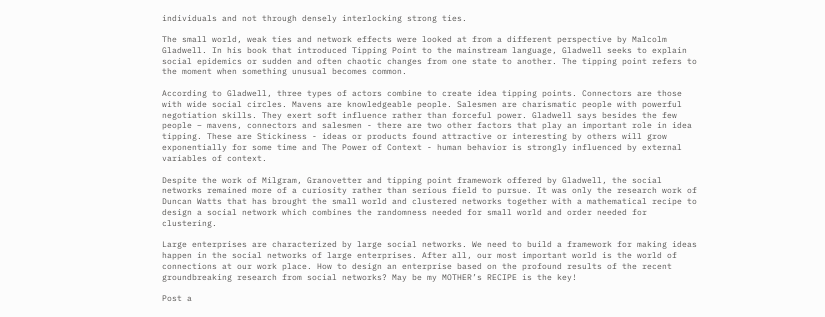individuals and not through densely interlocking strong ties.

The small world, weak ties and network effects were looked at from a different perspective by Malcolm Gladwell. In his book that introduced Tipping Point to the mainstream language, Gladwell seeks to explain social epidemics or sudden and often chaotic changes from one state to another. The tipping point refers to the moment when something unusual becomes common.

According to Gladwell, three types of actors combine to create idea tipping points. Connectors are those with wide social circles. Mavens are knowledgeable people. Salesmen are charismatic people with powerful negotiation skills. They exert soft influence rather than forceful power. Gladwell says besides the few people – mavens, connectors and salesmen - there are two other factors that play an important role in idea tipping. These are Stickiness - ideas or products found attractive or interesting by others will grow exponentially for some time and The Power of Context - human behavior is strongly influenced by external variables of context.

Despite the work of Milgram, Granovetter and tipping point framework offered by Gladwell, the social networks remained more of a curiosity rather than serious field to pursue. It was only the research work of Duncan Watts that has brought the small world and clustered networks together with a mathematical recipe to design a social network which combines the randomness needed for small world and order needed for clustering.

Large enterprises are characterized by large social networks. We need to build a framework for making ideas happen in the social networks of large enterprises. After all, our most important world is the world of connections at our work place. How to design an enterprise based on the profound results of the recent groundbreaking research from social networks? May be my MOTHER’s RECIPE is the key!

Post a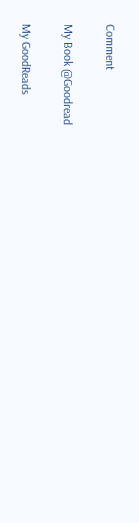Comment

My Book @Goodread

My GoodReads